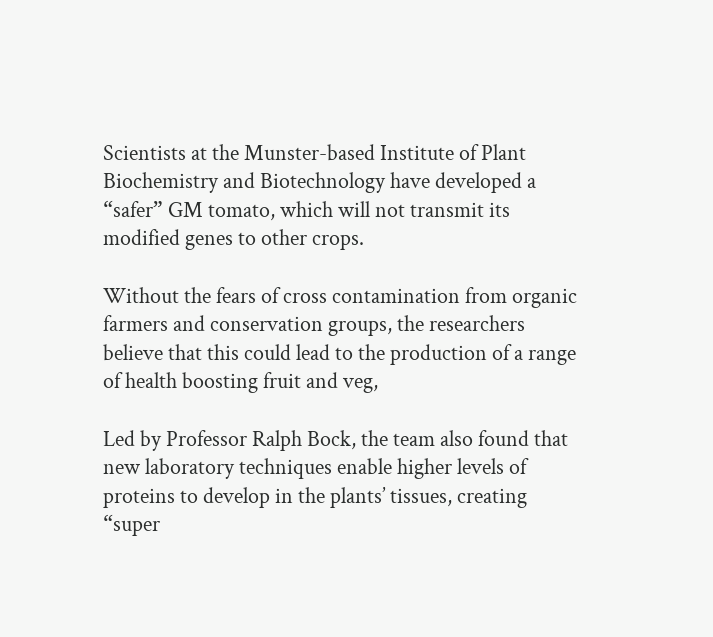Scientists at the Munster-based Institute of Plant Biochemistry and Biotechnology have developed a “safer” GM tomato, which will not transmit its modified genes to other crops.

Without the fears of cross contamination from organic farmers and conservation groups, the researchers believe that this could lead to the production of a range of health boosting fruit and veg,

Led by Professor Ralph Bock, the team also found that new laboratory techniques enable higher levels of proteins to develop in the plants’ tissues, creating “super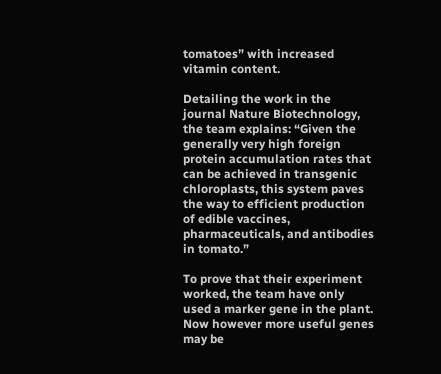tomatoes” with increased vitamin content.

Detailing the work in the journal Nature Biotechnology, the team explains: “Given the generally very high foreign protein accumulation rates that can be achieved in transgenic chloroplasts, this system paves the way to efficient production of edible vaccines, pharmaceuticals, and antibodies in tomato.”

To prove that their experiment worked, the team have only used a marker gene in the plant. Now however more useful genes may be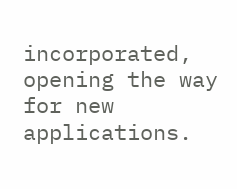incorporated, opening the way for new applications.